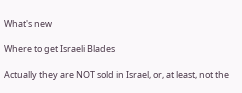What's new

Where to get Israeli Blades

Actually they are NOT sold in Israel, or, at least, not the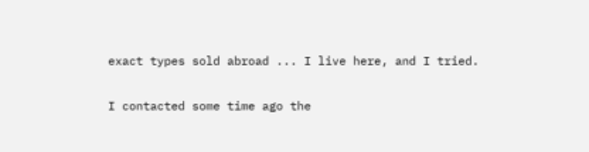exact types sold abroad ... I live here, and I tried.

I contacted some time ago the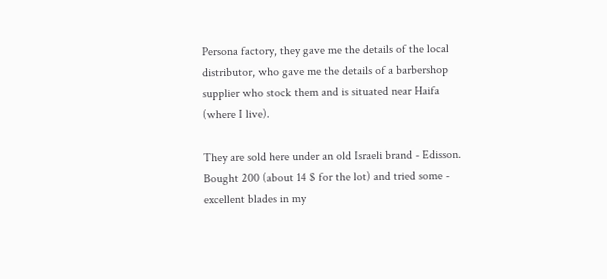Persona factory, they gave me the details of the local distributor, who gave me the details of a barbershop supplier who stock them and is situated near Haifa (where I live).

They are sold here under an old Israeli brand - Edisson. Bought 200 (about 14 $ for the lot) and tried some - excellent blades in my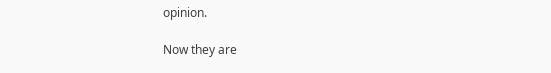opinion.

Now they are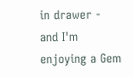in drawer - and I'm enjoying a Gem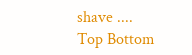shave ....
Top Bottom